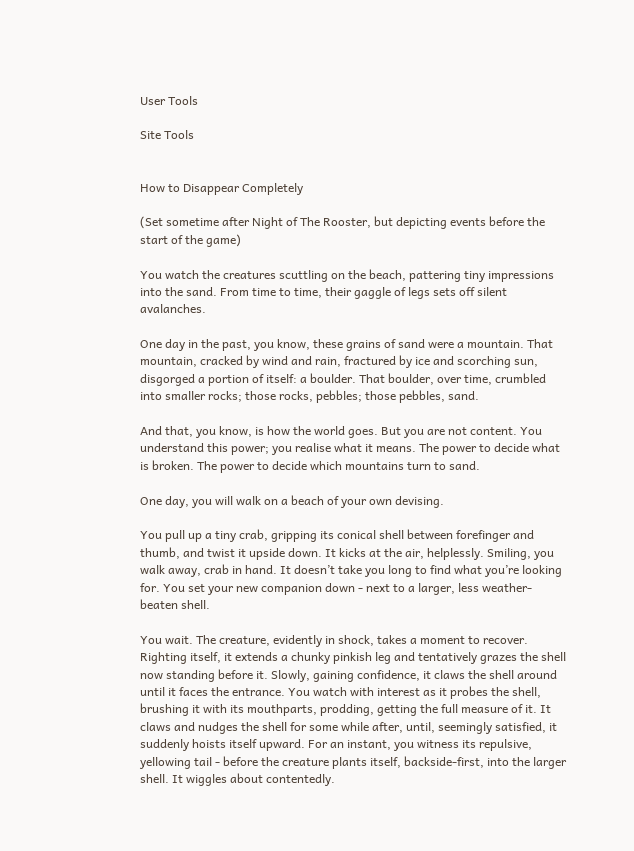User Tools

Site Tools


How to Disappear Completely

(Set sometime after Night of The Rooster, but depicting events before the start of the game)

You watch the creatures scuttling on the beach, pattering tiny impressions into the sand. From time to time, their gaggle of legs sets off silent avalanches.

One day in the past, you know, these grains of sand were a mountain. That mountain, cracked by wind and rain, fractured by ice and scorching sun, disgorged a portion of itself: a boulder. That boulder, over time, crumbled into smaller rocks; those rocks, pebbles; those pebbles, sand.

And that, you know, is how the world goes. But you are not content. You understand this power; you realise what it means. The power to decide what is broken. The power to decide which mountains turn to sand.

One day, you will walk on a beach of your own devising.

You pull up a tiny crab, gripping its conical shell between forefinger and thumb, and twist it upside down. It kicks at the air, helplessly. Smiling, you walk away, crab in hand. It doesn’t take you long to find what you’re looking for. You set your new companion down - next to a larger, less weather-beaten shell.

You wait. The creature, evidently in shock, takes a moment to recover. Righting itself, it extends a chunky pinkish leg and tentatively grazes the shell now standing before it. Slowly, gaining confidence, it claws the shell around until it faces the entrance. You watch with interest as it probes the shell, brushing it with its mouthparts, prodding, getting the full measure of it. It claws and nudges the shell for some while after, until, seemingly satisfied, it suddenly hoists itself upward. For an instant, you witness its repulsive, yellowing tail - before the creature plants itself, backside-first, into the larger shell. It wiggles about contentedly.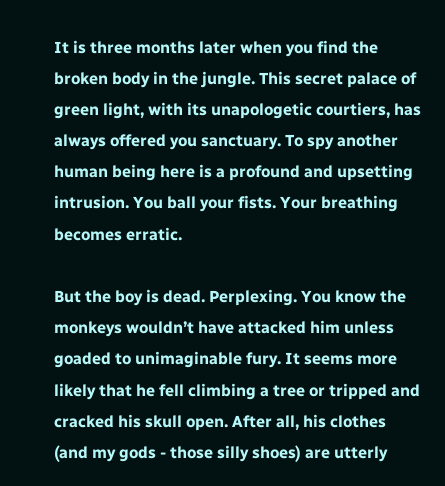It is three months later when you find the broken body in the jungle. This secret palace of green light, with its unapologetic courtiers, has always offered you sanctuary. To spy another human being here is a profound and upsetting intrusion. You ball your fists. Your breathing becomes erratic.

But the boy is dead. Perplexing. You know the monkeys wouldn’t have attacked him unless goaded to unimaginable fury. It seems more likely that he fell climbing a tree or tripped and cracked his skull open. After all, his clothes (and my gods - those silly shoes) are utterly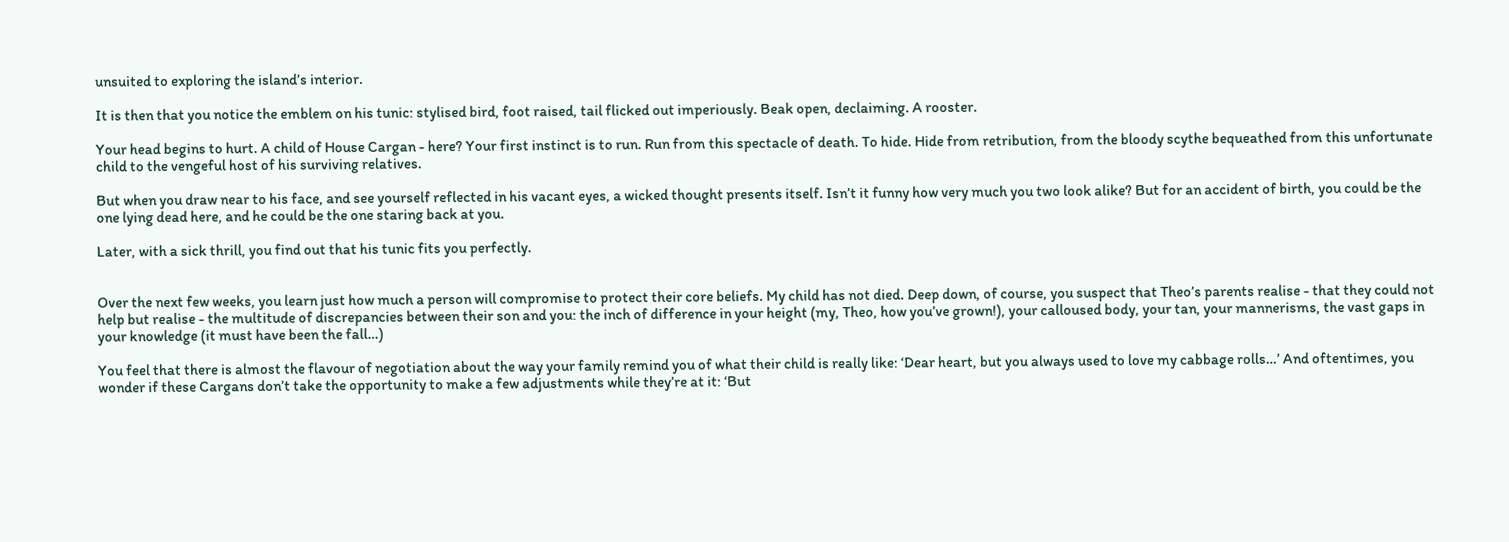unsuited to exploring the island’s interior.

It is then that you notice the emblem on his tunic: stylised bird, foot raised, tail flicked out imperiously. Beak open, declaiming. A rooster.

Your head begins to hurt. A child of House Cargan - here? Your first instinct is to run. Run from this spectacle of death. To hide. Hide from retribution, from the bloody scythe bequeathed from this unfortunate child to the vengeful host of his surviving relatives.

But when you draw near to his face, and see yourself reflected in his vacant eyes, a wicked thought presents itself. Isn’t it funny how very much you two look alike? But for an accident of birth, you could be the one lying dead here, and he could be the one staring back at you.

Later, with a sick thrill, you find out that his tunic fits you perfectly.


Over the next few weeks, you learn just how much a person will compromise to protect their core beliefs. My child has not died. Deep down, of course, you suspect that Theo’s parents realise - that they could not help but realise - the multitude of discrepancies between their son and you: the inch of difference in your height (my, Theo, how you’ve grown!), your calloused body, your tan, your mannerisms, the vast gaps in your knowledge (it must have been the fall…)

You feel that there is almost the flavour of negotiation about the way your family remind you of what their child is really like: ‘Dear heart, but you always used to love my cabbage rolls…’ And oftentimes, you wonder if these Cargans don’t take the opportunity to make a few adjustments while they’re at it: ‘But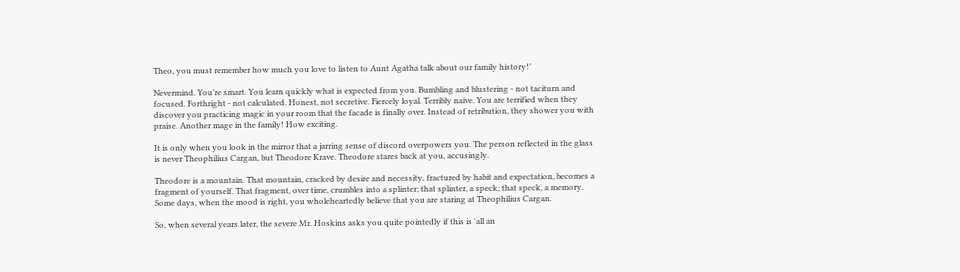Theo, you must remember how much you love to listen to Aunt Agatha talk about our family history!’

Nevermind. You’re smart. You learn quickly what is expected from you. Bumbling and blustering - not taciturn and focused. Forthright - not calculated. Honest, not secretive. Fiercely loyal. Terribly naive. You are terrified when they discover you practicing magic in your room that the facade is finally over. Instead of retribution, they shower you with praise. Another mage in the family! How exciting.

It is only when you look in the mirror that a jarring sense of discord overpowers you. The person reflected in the glass is never Theophilius Cargan, but Theodore Krave. Theodore stares back at you, accusingly.

Theodore is a mountain. That mountain, cracked by desire and necessity, fractured by habit and expectation, becomes a fragment of yourself. That fragment, over time, crumbles into a splinter; that splinter, a speck; that speck, a memory. Some days, when the mood is right, you wholeheartedly believe that you are staring at Theophilius Cargan.

So, when several years later, the severe Mr. Hoskins asks you quite pointedly if this is 'all an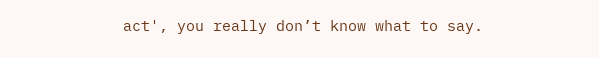act', you really don’t know what to say.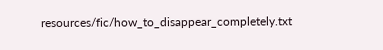resources/fic/how_to_disappear_completely.txt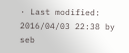· Last modified: 2016/04/03 22:38 by seb